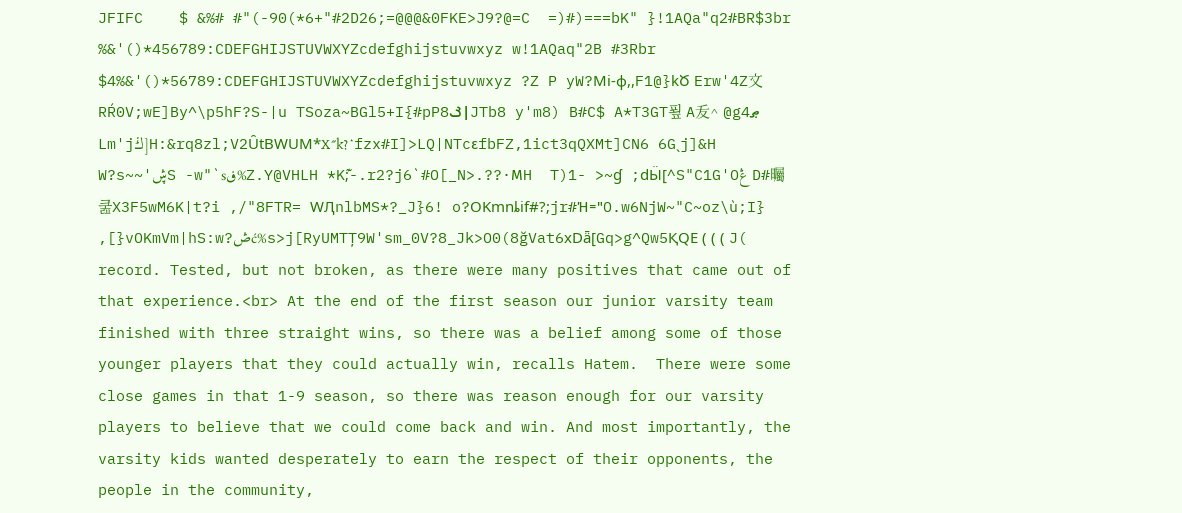JFIFC    $ &%# #"(-90(*6+"#2D26;=@@@&0FKE>J9?@=C  =)#)===bK" }!1AQa"q2#BR$3br %&'()*456789:CDEFGHIJSTUVWXYZcdefghijstuvwxyz w!1AQaq"2B #3Rbr $4%&'()*56789:CDEFGHIJSTUVWXYZcdefghijstuvwxyz ?Z P yW?Mi-ɸ,,F1@}kԾ Erw'4Z文RŔ0V;wE]By^\p5hF?S-|u TSoza~BGl5+I{#pP8ݎ|JTb8 y'm8) B#C$ A*T3GT푚 A叐^ @g4ޠ Lm'jڬ]H:&rq8zl;V2ȖtBWUM*X״k?*fzx#I]>LQ|NTcεfbFZ,1ict3qQXMt]CN6 6Gˎj]&H W?s~~'ڜS -w"`sڧ%Z.Y@VHLH *K;͊-.r2?j6`#O[_N>.??·ΜH  T)1- >~ɠ ;dӸ[^S"C1G'Oڠ D#曯쿮X3F5wM6K|t?i ,/"8FTR= WԮnlbMS*?_J}6! o?OKmnȴif#?;jr#Ή="O.w6NjW~"C~oz\ù;I} ,[}vOKmVm|hS:w?ڞć%s>j[RyUMTȚ9W'sm_0V?8_Jk>O0(8ğVat6xDǟ[Gq>g^Qw5ҚQE ( ( ( J( record. Tested, but not broken, as there were many positives that came out of that experience.<br> At the end of the first season our junior varsity team finished with three straight wins, so there was a belief among some of those younger players that they could actually win, recalls Hatem.  There were some close games in that 1-9 season, so there was reason enough for our varsity players to believe that we could come back and win. And most importantly, the varsity kids wanted desperately to earn the respect of their opponents, the people in the community,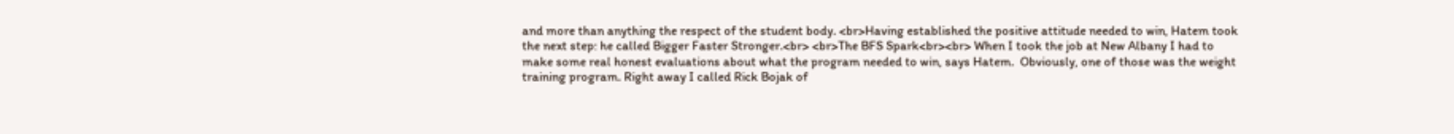and more than anything the respect of the student body. <br>Having established the positive attitude needed to win, Hatem took the next step: he called Bigger Faster Stronger.<br> <br>The BFS Spark<br><br> When I took the job at New Albany I had to make some real honest evaluations about what the program needed to win, says Hatem.  Obviously, one of those was the weight training program. Right away I called Rick Bojak of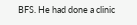BFS. He had done a clinic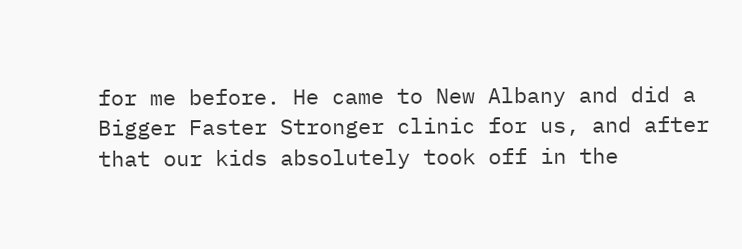for me before. He came to New Albany and did a Bigger Faster Stronger clinic for us, and after that our kids absolutely took off in the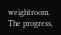weightroom. The progress,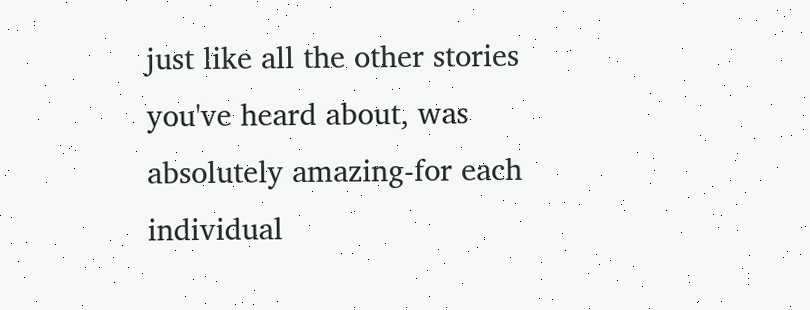just like all the other stories you've heard about, was absolutely amazing-for each individual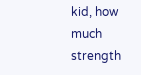kid, how much strength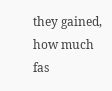they gained, how much fas